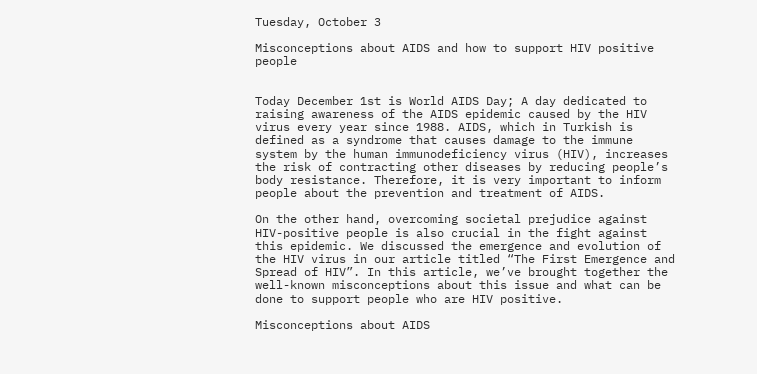Tuesday, October 3

Misconceptions about AIDS and how to support HIV positive people


Today December 1st is World AIDS Day; A day dedicated to raising awareness of the AIDS epidemic caused by the HIV virus every year since 1988. AIDS, which in Turkish is defined as a syndrome that causes damage to the immune system by the human immunodeficiency virus (HIV), increases the risk of contracting other diseases by reducing people’s body resistance. Therefore, it is very important to inform people about the prevention and treatment of AIDS.

On the other hand, overcoming societal prejudice against HIV-positive people is also crucial in the fight against this epidemic. We discussed the emergence and evolution of the HIV virus in our article titled “The First Emergence and Spread of HIV”. In this article, we’ve brought together the well-known misconceptions about this issue and what can be done to support people who are HIV positive.

Misconceptions about AIDS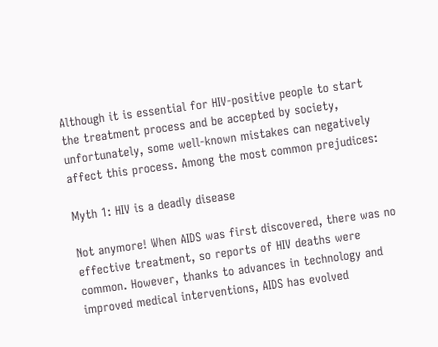Although it is essential for HIV-positive people to start the treatment process and be accepted by society, unfortunately, some well-known mistakes can negatively affect this process. Among the most common prejudices:

Myth 1: HIV is a deadly disease

Not anymore! When AIDS was first discovered, there was no effective treatment, so reports of HIV deaths were common. However, thanks to advances in technology and improved medical interventions, AIDS has evolved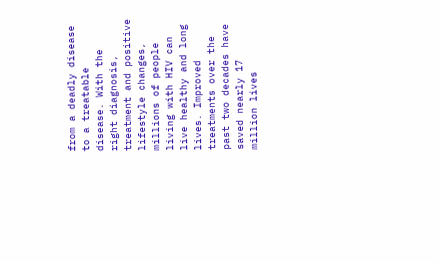from a deadly disease to a treatable disease. With the right diagnosis, treatment and positive lifestyle changes, millions of people living with HIV can live healthy and long lives. Improved treatments over the past two decades have saved nearly 17 million lives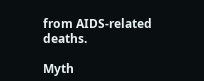from AIDS-related deaths.

Myth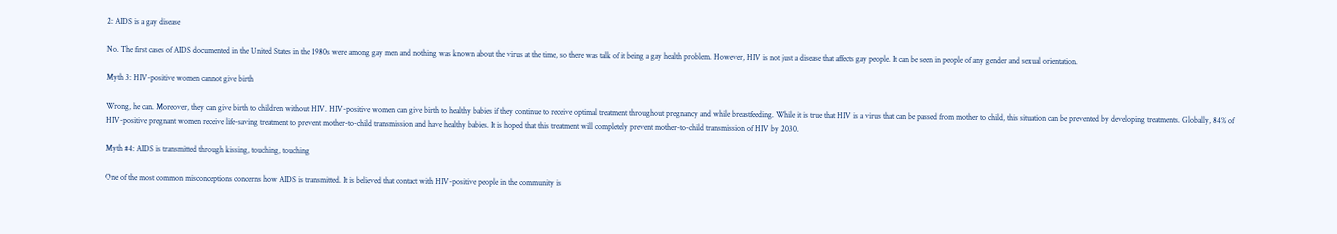2: AIDS is a gay disease

No. The first cases of AIDS documented in the United States in the 1980s were among gay men and nothing was known about the virus at the time, so there was talk of it being a gay health problem. However, HIV is not just a disease that affects gay people. It can be seen in people of any gender and sexual orientation.

Myth 3: HIV-positive women cannot give birth

Wrong, he can. Moreover, they can give birth to children without HIV. HIV-positive women can give birth to healthy babies if they continue to receive optimal treatment throughout pregnancy and while breastfeeding. While it is true that HIV is a virus that can be passed from mother to child, this situation can be prevented by developing treatments. Globally, 84% of HIV-positive pregnant women receive life-saving treatment to prevent mother-to-child transmission and have healthy babies. It is hoped that this treatment will completely prevent mother-to-child transmission of HIV by 2030.

Myth #4: AIDS is transmitted through kissing, touching, touching

One of the most common misconceptions concerns how AIDS is transmitted. It is believed that contact with HIV-positive people in the community is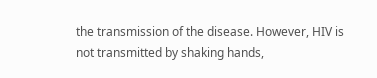the transmission of the disease. However, HIV is not transmitted by shaking hands,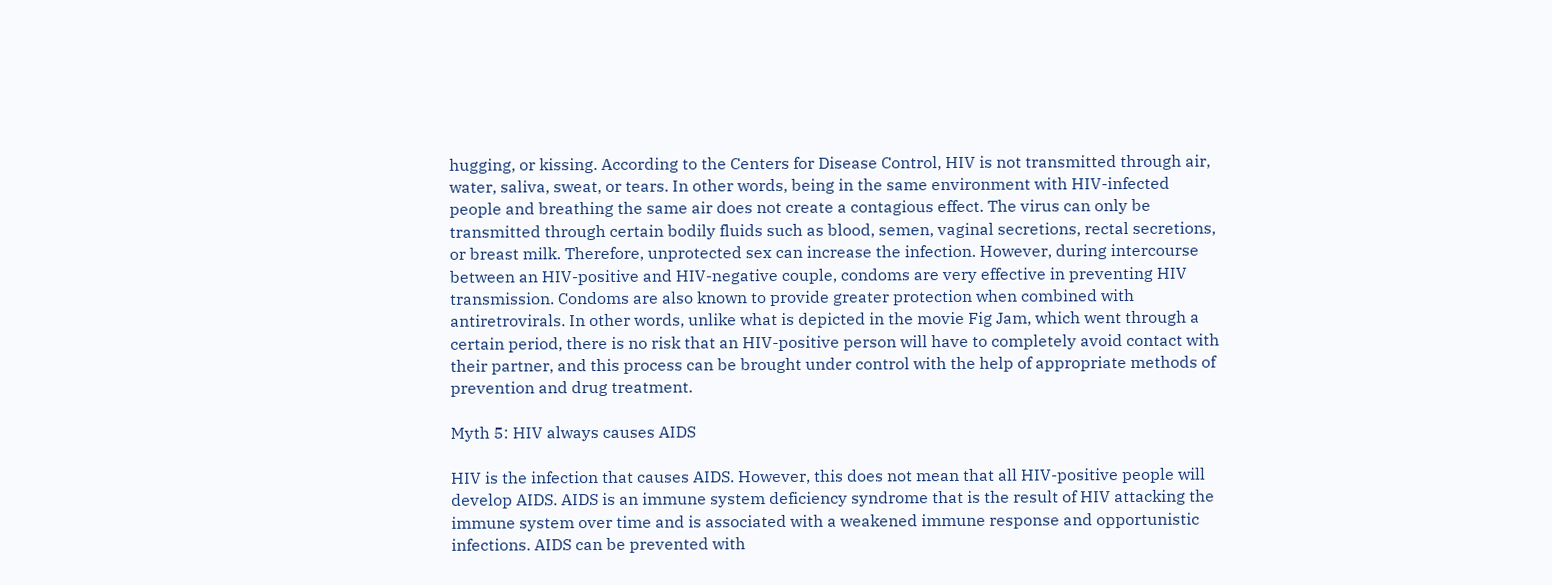hugging, or kissing. According to the Centers for Disease Control, HIV is not transmitted through air, water, saliva, sweat, or tears. In other words, being in the same environment with HIV-infected people and breathing the same air does not create a contagious effect. The virus can only be transmitted through certain bodily fluids such as blood, semen, vaginal secretions, rectal secretions, or breast milk. Therefore, unprotected sex can increase the infection. However, during intercourse between an HIV-positive and HIV-negative couple, condoms are very effective in preventing HIV transmission. Condoms are also known to provide greater protection when combined with antiretrovirals. In other words, unlike what is depicted in the movie Fig Jam, which went through a certain period, there is no risk that an HIV-positive person will have to completely avoid contact with their partner, and this process can be brought under control with the help of appropriate methods of prevention and drug treatment.

Myth 5: HIV always causes AIDS

HIV is the infection that causes AIDS. However, this does not mean that all HIV-positive people will develop AIDS. AIDS is an immune system deficiency syndrome that is the result of HIV attacking the immune system over time and is associated with a weakened immune response and opportunistic infections. AIDS can be prevented with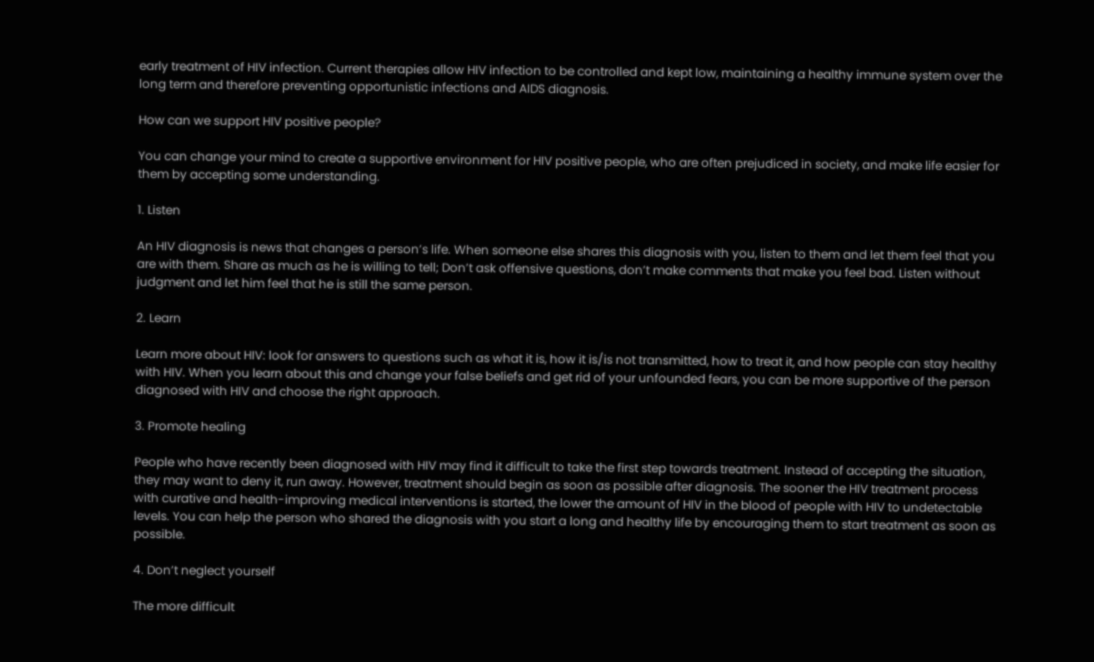early treatment of HIV infection. Current therapies allow HIV infection to be controlled and kept low, maintaining a healthy immune system over the long term and therefore preventing opportunistic infections and AIDS diagnosis.

How can we support HIV positive people?

You can change your mind to create a supportive environment for HIV positive people, who are often prejudiced in society, and make life easier for them by accepting some understanding.

1. Listen

An HIV diagnosis is news that changes a person’s life. When someone else shares this diagnosis with you, listen to them and let them feel that you are with them. Share as much as he is willing to tell; Don’t ask offensive questions, don’t make comments that make you feel bad. Listen without judgment and let him feel that he is still the same person.

2. Learn

Learn more about HIV: look for answers to questions such as what it is, how it is/is not transmitted, how to treat it, and how people can stay healthy with HIV. When you learn about this and change your false beliefs and get rid of your unfounded fears, you can be more supportive of the person diagnosed with HIV and choose the right approach.

3. Promote healing

People who have recently been diagnosed with HIV may find it difficult to take the first step towards treatment. Instead of accepting the situation, they may want to deny it, run away. However, treatment should begin as soon as possible after diagnosis. The sooner the HIV treatment process with curative and health-improving medical interventions is started, the lower the amount of HIV in the blood of people with HIV to undetectable levels. You can help the person who shared the diagnosis with you start a long and healthy life by encouraging them to start treatment as soon as possible.

4. Don’t neglect yourself

The more difficult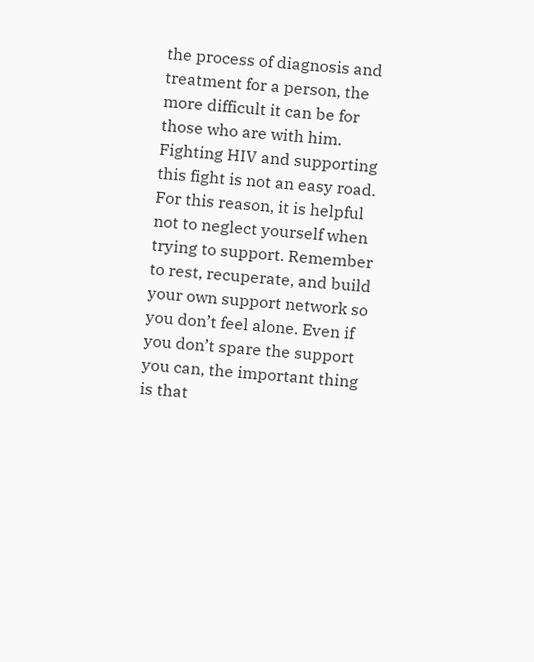the process of diagnosis and treatment for a person, the more difficult it can be for those who are with him. Fighting HIV and supporting this fight is not an easy road. For this reason, it is helpful not to neglect yourself when trying to support. Remember to rest, recuperate, and build your own support network so you don’t feel alone. Even if you don’t spare the support you can, the important thing is that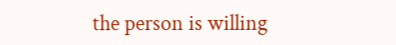the person is willing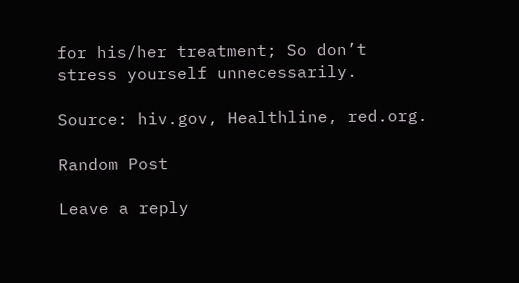for his/her treatment; So don’t stress yourself unnecessarily.

Source: hiv.gov, Healthline, red.org.

Random Post

Leave a reply